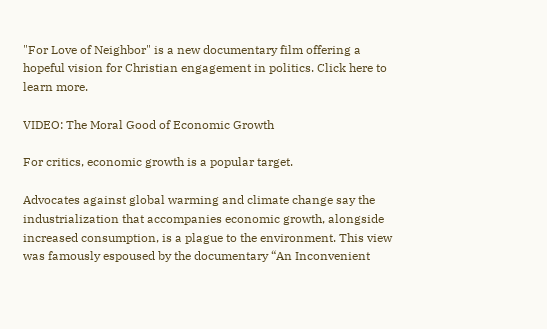"For Love of Neighbor" is a new documentary film offering a hopeful vision for Christian engagement in politics. Click here to learn more.

VIDEO: The Moral Good of Economic Growth

For critics, economic growth is a popular target.

Advocates against global warming and climate change say the industrialization that accompanies economic growth, alongside increased consumption, is a plague to the environment. This view was famously espoused by the documentary “An Inconvenient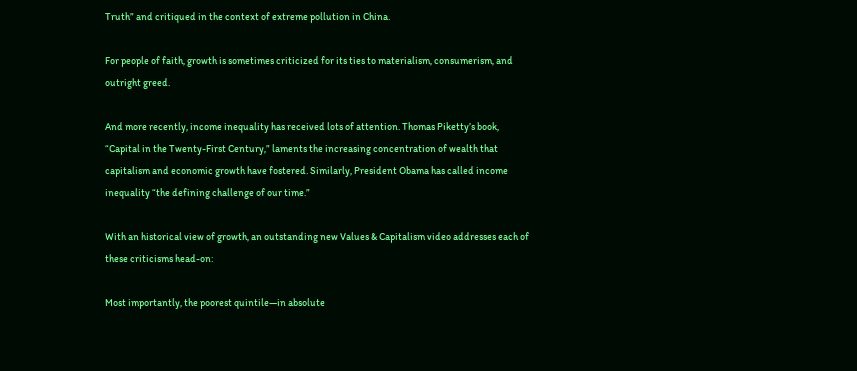Truth” and critiqued in the context of extreme pollution in China.

For people of faith, growth is sometimes criticized for its ties to materialism, consumerism, and outright greed.

And more recently, income inequality has received lots of attention. Thomas Piketty’s book, “Capital in the Twenty-First Century,” laments the increasing concentration of wealth that capitalism and economic growth have fostered. Similarly, President Obama has called income inequality “the defining challenge of our time.”

With an historical view of growth, an outstanding new Values & Capitalism video addresses each of these criticisms head-on:

Most importantly, the poorest quintile—in absolute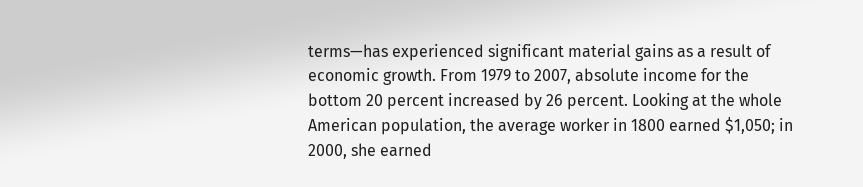terms—has experienced significant material gains as a result of economic growth. From 1979 to 2007, absolute income for the bottom 20 percent increased by 26 percent. Looking at the whole American population, the average worker in 1800 earned $1,050; in 2000, she earned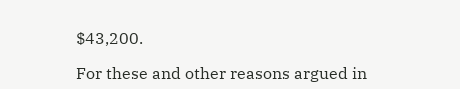$43,200.

For these and other reasons argued in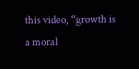this video, “growth is a moral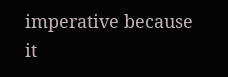imperative because it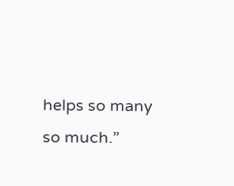helps so many so much.”